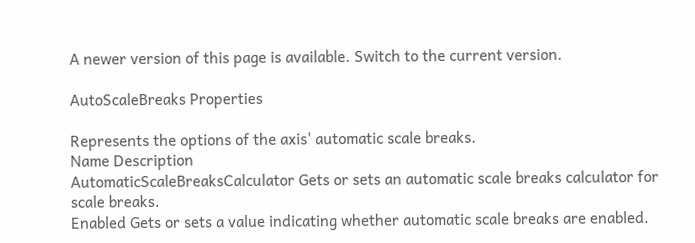A newer version of this page is available. Switch to the current version.

AutoScaleBreaks Properties

Represents the options of the axis' automatic scale breaks.
Name Description
AutomaticScaleBreaksCalculator Gets or sets an automatic scale breaks calculator for scale breaks.
Enabled Gets or sets a value indicating whether automatic scale breaks are enabled.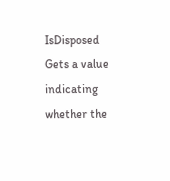IsDisposed Gets a value indicating whether the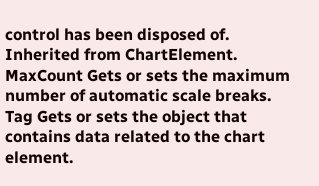control has been disposed of. Inherited from ChartElement.
MaxCount Gets or sets the maximum number of automatic scale breaks.
Tag Gets or sets the object that contains data related to the chart element.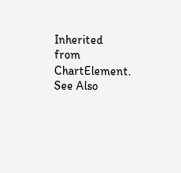Inherited from ChartElement.
See Also